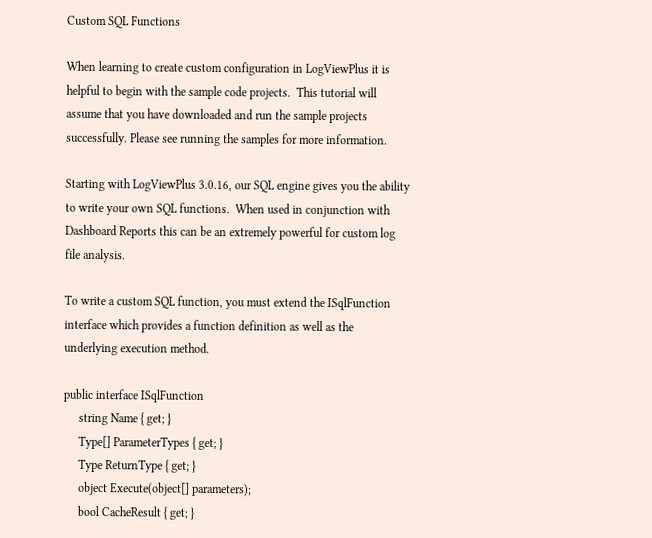Custom SQL Functions

When learning to create custom configuration in LogViewPlus it is helpful to begin with the sample code projects.  This tutorial will assume that you have downloaded and run the sample projects successfully. Please see running the samples for more information.

Starting with LogViewPlus 3.0.16, our SQL engine gives you the ability to write your own SQL functions.  When used in conjunction with Dashboard Reports this can be an extremely powerful for custom log file analysis.

To write a custom SQL function, you must extend the ISqlFunction interface which provides a function definition as well as the underlying execution method.

public interface ISqlFunction
     string Name { get; }
     Type[] ParameterTypes { get; }
     Type ReturnType { get; }
     object Execute(object[] parameters);
     bool CacheResult { get; }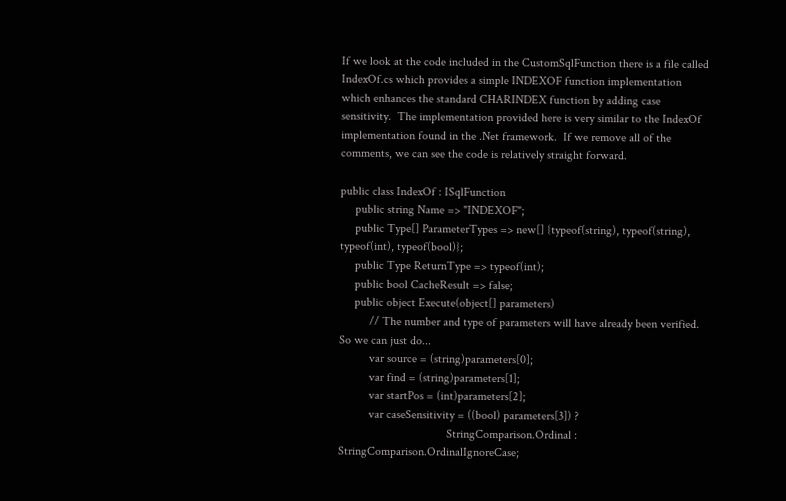If we look at the code included in the CustomSqlFunction there is a file called IndexOf.cs which provides a simple INDEXOF function implementation which enhances the standard CHARINDEX function by adding case sensitivity.  The implementation provided here is very similar to the IndexOf implementation found in the .Net framework.  If we remove all of the comments, we can see the code is relatively straight forward.

public class IndexOf : ISqlFunction
     public string Name => "INDEXOF";
     public Type[] ParameterTypes => new[] {typeof(string), typeof(string), typeof(int), typeof(bool)};
     public Type ReturnType => typeof(int);
     public bool CacheResult => false;
     public object Execute(object[] parameters)
          // The number and type of parameters will have already been verified.  So we can just do...
          var source = (string)parameters[0];
          var find = (string)parameters[1];
          var startPos = (int)parameters[2];
          var caseSensitivity = ((bool) parameters[3]) ?
                                    StringComparison.Ordinal : StringComparison.OrdinalIgnoreCase;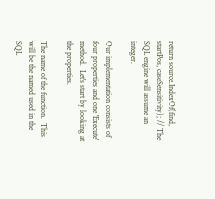return source.IndexOf(find, startPos, caseSensitivity); // The SQL engine will assume an integer.

Our implementation consists of four properties and one 'Execute' method.  Let's start by looking at the properties.

The name of the function.  This will be the named used in the SQL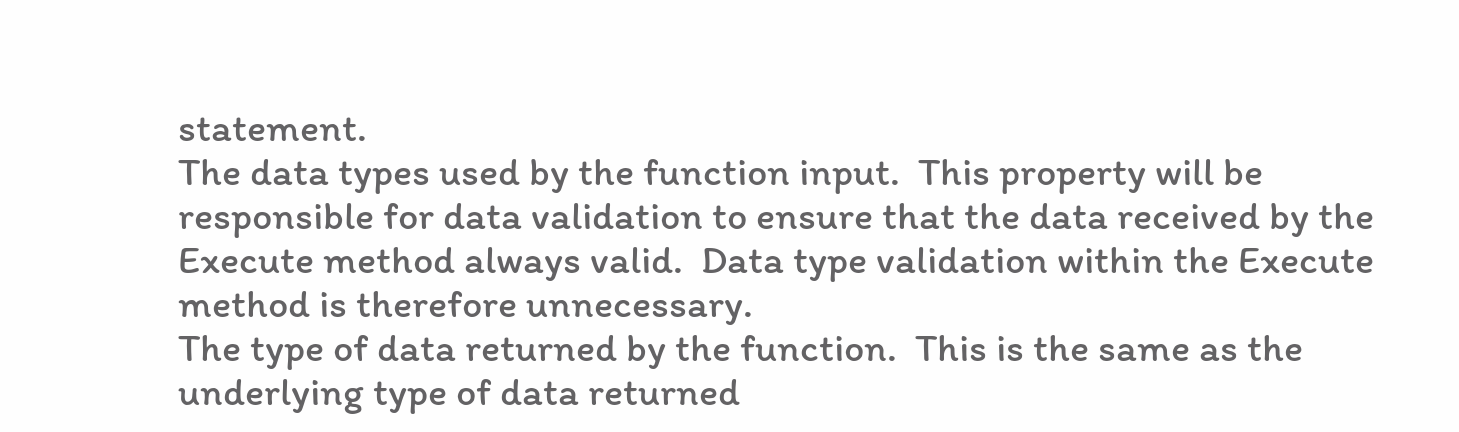statement.
The data types used by the function input.  This property will be responsible for data validation to ensure that the data received by the Execute method always valid.  Data type validation within the Execute method is therefore unnecessary.
The type of data returned by the function.  This is the same as the underlying type of data returned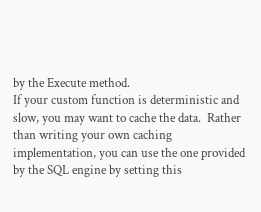by the Execute method.
If your custom function is deterministic and slow, you may want to cache the data.  Rather than writing your own caching implementation, you can use the one provided by the SQL engine by setting this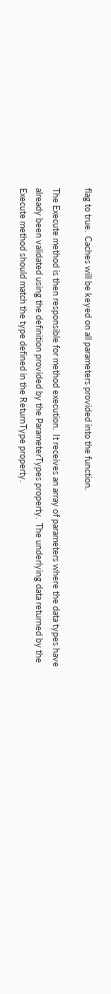flag to true.  Caches will be keyed on all parameters provided into the function.

The Execute method is then responsible for method execution.  It receives an array of parameters where the data types have already been validated using the definition provided by the ParameterTypes property.  The underlying data returned by the Execute method should match the type defined in the ReturnType property.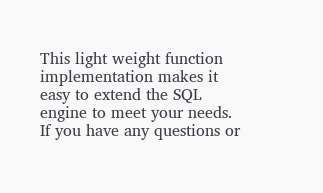This light weight function implementation makes it easy to extend the SQL engine to meet your needs.  If you have any questions or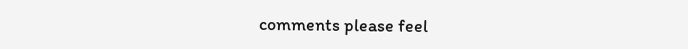comments please feel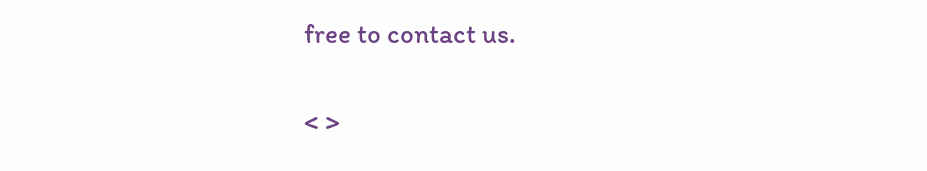free to contact us.

< >